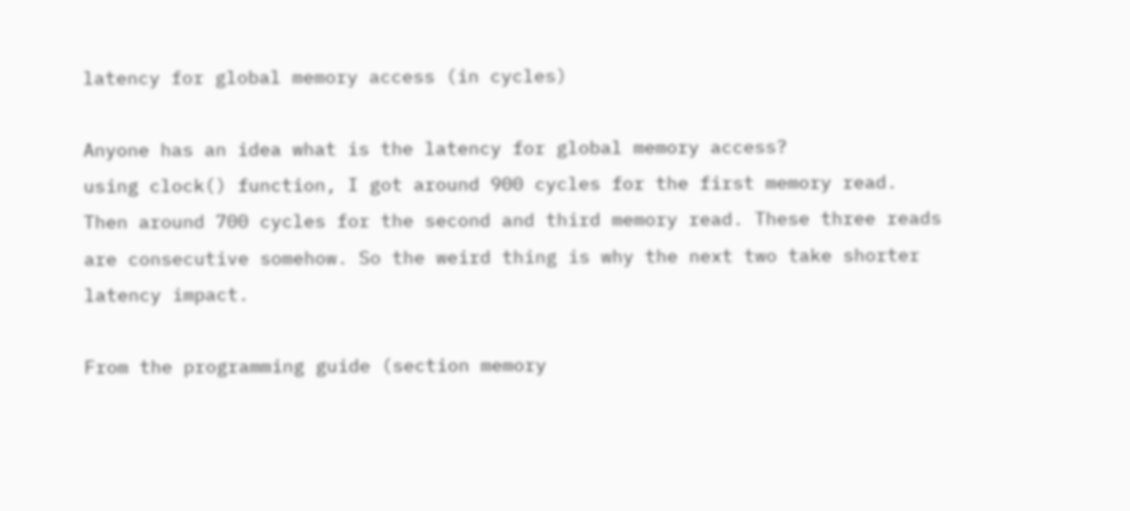latency for global memory access (in cycles)

Anyone has an idea what is the latency for global memory access?
using clock() function, I got around 900 cycles for the first memory read.
Then around 700 cycles for the second and third memory read. These three reads
are consecutive somehow. So the weird thing is why the next two take shorter latency impact.

From the programming guide (section memory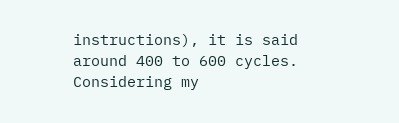instructions), it is said around 400 to 600 cycles. Considering my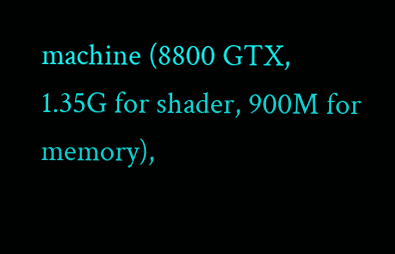machine (8800 GTX, 1.35G for shader, 900M for memory),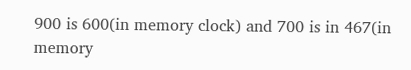900 is 600(in memory clock) and 700 is in 467(in memory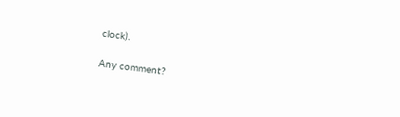clock).

Any comment?